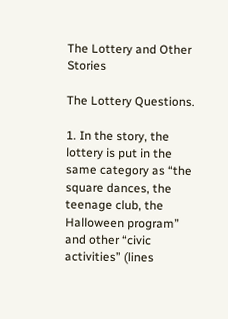The Lottery and Other Stories

The Lottery Questions.

1. In the story, the lottery is put in the same category as “the square dances, the teenage club, the Halloween program” and other “civic activities” (lines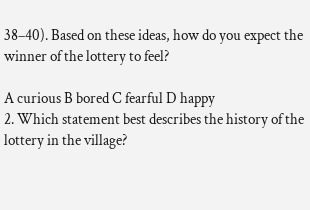38–40). Based on these ideas, how do you expect the winner of the lottery to feel?

A curious B bored C fearful D happy
2. Which statement best describes the history of the lottery in the village?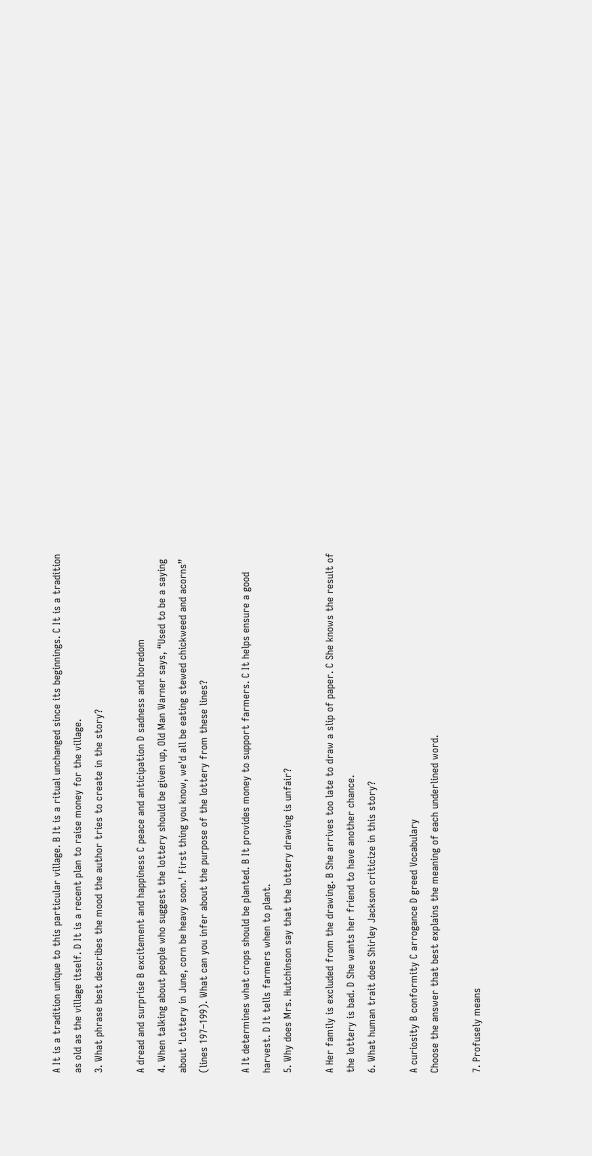A It is a tradition unique to this particular village. B It is a ritual unchanged since its beginnings. C It is a tradition as old as the village itself. D It is a recent plan to raise money for the village.
3. What phrase best describes the mood the author tries to create in the story?

A dread and surprise B excitement and happiness C peace and anticipation D sadness and boredom
4. When talking about people who suggest the lottery should be given up, Old Man Warner says, “Used to be a saying about ‘Lottery in June, corn be heavy soon.' First thing you know, we'd all be eating stewed chickweed and acorns” (lines 197–199). What can you infer about the purpose of the lottery from these lines?

A It determines what crops should be planted. B It provides money to support farmers. C It helps ensure a good harvest. D It tells farmers when to plant.
5. Why does Mrs. Hutchinson say that the lottery drawing is unfair?

A Her family is excluded from the drawing. B She arrives too late to draw a slip of paper. C She knows the result of the lottery is bad. D She wants her friend to have another chance.
6. What human trait does Shirley Jackson criticize in this story?

A curiosity B conformity C arrogance D greed Vocabulary
Choose the answer that best explains the meaning of each underlined word.

7. Profusely means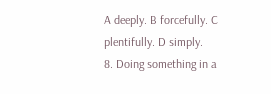A deeply. B forcefully. C plentifully. D simply.
8. Doing something in a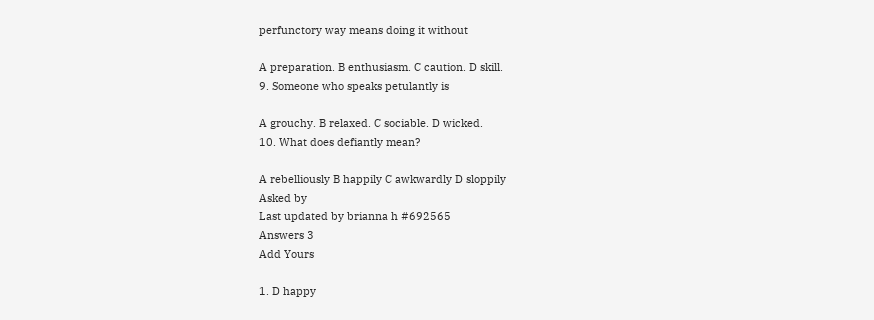perfunctory way means doing it without

A preparation. B enthusiasm. C caution. D skill.
9. Someone who speaks petulantly is

A grouchy. B relaxed. C sociable. D wicked.
10. What does defiantly mean?

A rebelliously B happily C awkwardly D sloppily
Asked by
Last updated by brianna h #692565
Answers 3
Add Yours

1. D happy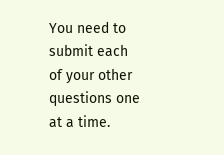You need to submit each of your other questions one at a time.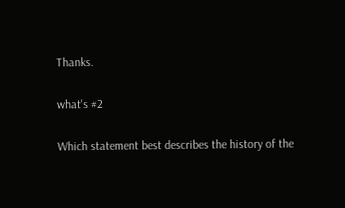Thanks.

what's #2

Which statement best describes the history of the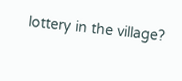lottery in the village?